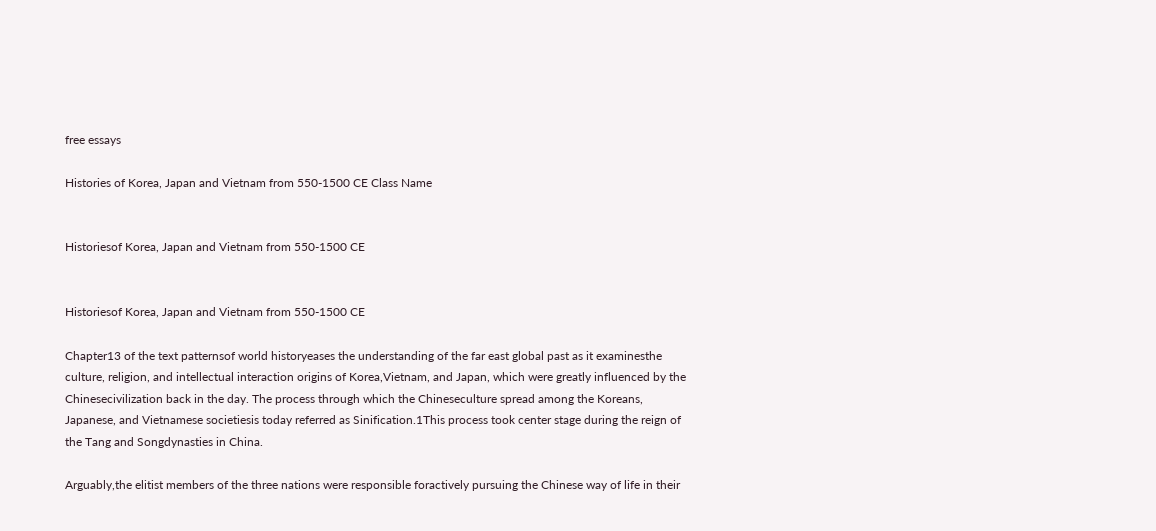free essays

Histories of Korea, Japan and Vietnam from 550-1500 CE Class Name


Historiesof Korea, Japan and Vietnam from 550-1500 CE


Historiesof Korea, Japan and Vietnam from 550-1500 CE

Chapter13 of the text patternsof world historyeases the understanding of the far east global past as it examinesthe culture, religion, and intellectual interaction origins of Korea,Vietnam, and Japan, which were greatly influenced by the Chinesecivilization back in the day. The process through which the Chineseculture spread among the Koreans, Japanese, and Vietnamese societiesis today referred as Sinification.1This process took center stage during the reign of the Tang and Songdynasties in China.

Arguably,the elitist members of the three nations were responsible foractively pursuing the Chinese way of life in their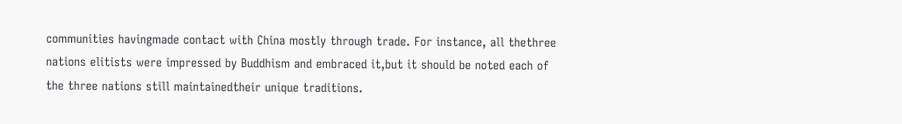communities havingmade contact with China mostly through trade. For instance, all thethree nations elitists were impressed by Buddhism and embraced it,but it should be noted each of the three nations still maintainedtheir unique traditions.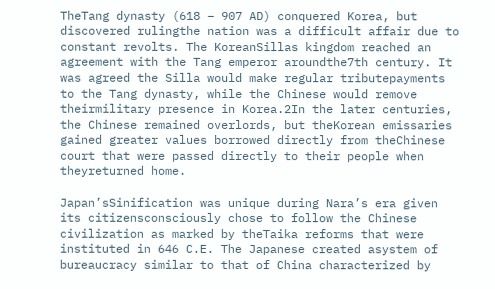TheTang dynasty (618 – 907 AD) conquered Korea, but discovered rulingthe nation was a difficult affair due to constant revolts. The KoreanSillas kingdom reached an agreement with the Tang emperor aroundthe7th century. It was agreed the Silla would make regular tributepayments to the Tang dynasty, while the Chinese would remove theirmilitary presence in Korea.2In the later centuries, the Chinese remained overlords, but theKorean emissaries gained greater values borrowed directly from theChinese court that were passed directly to their people when theyreturned home.

Japan’sSinification was unique during Nara’s era given its citizensconsciously chose to follow the Chinese civilization as marked by theTaika reforms that were instituted in 646 C.E. The Japanese created asystem of bureaucracy similar to that of China characterized by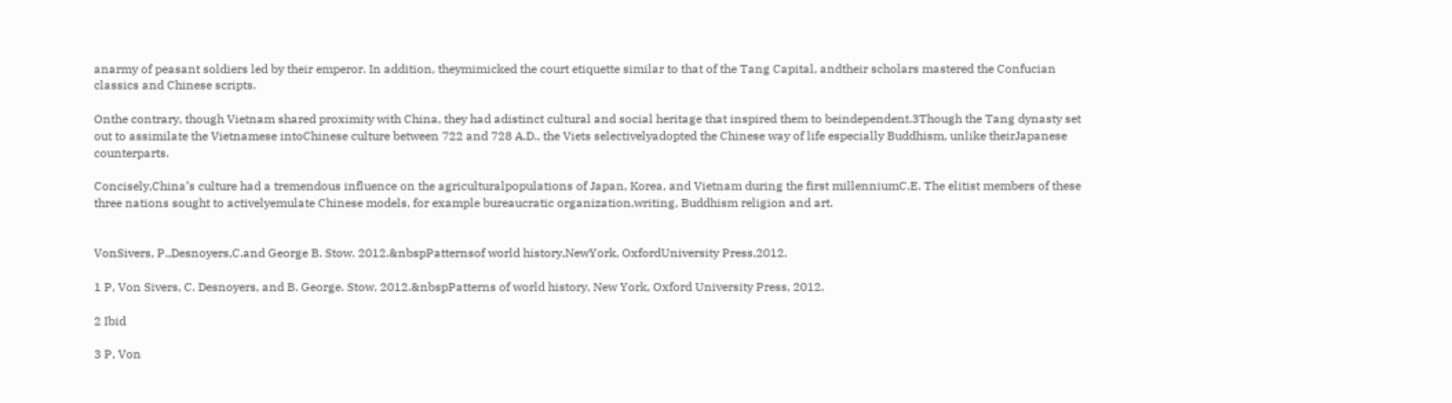anarmy of peasant soldiers led by their emperor. In addition, theymimicked the court etiquette similar to that of the Tang Capital, andtheir scholars mastered the Confucian classics and Chinese scripts.

Onthe contrary, though Vietnam shared proximity with China, they had adistinct cultural and social heritage that inspired them to beindependent.3Though the Tang dynasty set out to assimilate the Vietnamese intoChinese culture between 722 and 728 A.D., the Viets selectivelyadopted the Chinese way of life especially Buddhism, unlike theirJapanese counterparts.

Concisely,China’s culture had a tremendous influence on the agriculturalpopulations of Japan, Korea, and Vietnam during the first millenniumC.E. The elitist members of these three nations sought to activelyemulate Chinese models, for example bureaucratic organization,writing, Buddhism religion and art.


VonSivers, P.,Desnoyers,C.and George B. Stow. 2012.&nbspPatternsof world history,NewYork, OxfordUniversity Press,2012.

1 P, Von Sivers, C. Desnoyers, and B. George. Stow. 2012.&nbspPatterns of world history, New York, Oxford University Press, 2012.

2 Ibid

3 P, Von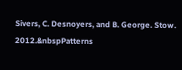Sivers, C. Desnoyers, and B. George. Stow. 2012.&nbspPatterns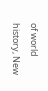of world history, New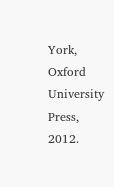York, Oxford University Press, 2012.